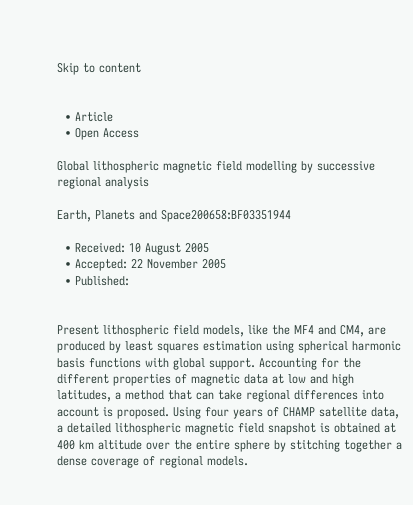Skip to content


  • Article
  • Open Access

Global lithospheric magnetic field modelling by successive regional analysis

Earth, Planets and Space200658:BF03351944

  • Received: 10 August 2005
  • Accepted: 22 November 2005
  • Published:


Present lithospheric field models, like the MF4 and CM4, are produced by least squares estimation using spherical harmonic basis functions with global support. Accounting for the different properties of magnetic data at low and high latitudes, a method that can take regional differences into account is proposed. Using four years of CHAMP satellite data, a detailed lithospheric magnetic field snapshot is obtained at 400 km altitude over the entire sphere by stitching together a dense coverage of regional models.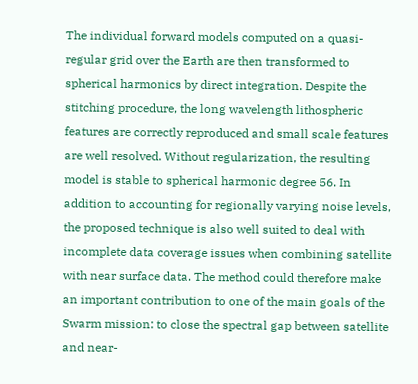The individual forward models computed on a quasi-regular grid over the Earth are then transformed to spherical harmonics by direct integration. Despite the stitching procedure, the long wavelength lithospheric features are correctly reproduced and small scale features are well resolved. Without regularization, the resulting model is stable to spherical harmonic degree 56. In addition to accounting for regionally varying noise levels, the proposed technique is also well suited to deal with incomplete data coverage issues when combining satellite with near surface data. The method could therefore make an important contribution to one of the main goals of the Swarm mission: to close the spectral gap between satellite and near-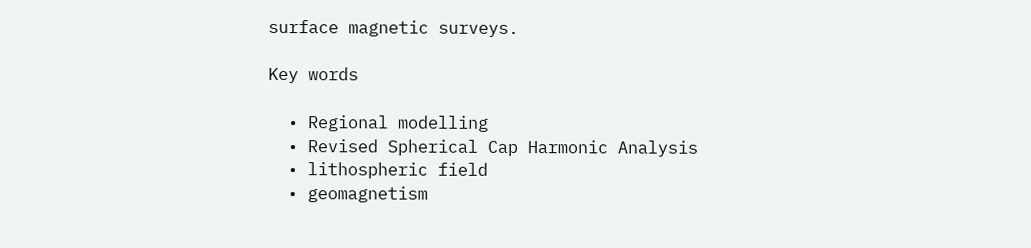surface magnetic surveys.

Key words

  • Regional modelling
  • Revised Spherical Cap Harmonic Analysis
  • lithospheric field
  • geomagnetism